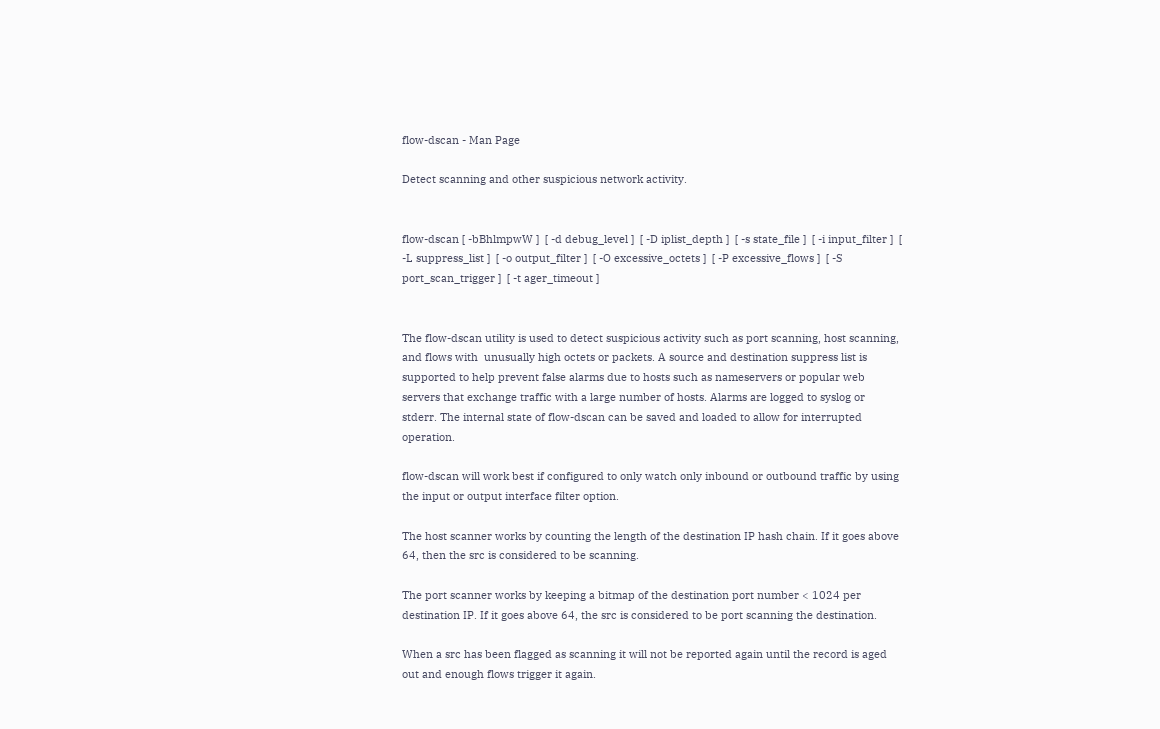flow-dscan - Man Page

Detect scanning and other suspicious network activity.


flow-dscan [ -bBhlmpwW ]  [ -d debug_level ]  [ -D iplist_depth ]  [ -s state_file ]  [ -i input_filter ]  [ -L suppress_list ]  [ -o output_filter ]  [ -O excessive_octets ]  [ -P excessive_flows ]  [ -S port_scan_trigger ]  [ -t ager_timeout ]


The flow-dscan utility is used to detect suspicious activity such as port scanning, host scanning, and flows with  unusually high octets or packets. A source and destination suppress list is supported to help prevent false alarms due to hosts such as nameservers or popular web servers that exchange traffic with a large number of hosts. Alarms are logged to syslog or stderr. The internal state of flow-dscan can be saved and loaded to allow for interrupted operation.

flow-dscan will work best if configured to only watch only inbound or outbound traffic by using the input or output interface filter option.

The host scanner works by counting the length of the destination IP hash chain. If it goes above 64, then the src is considered to be scanning.

The port scanner works by keeping a bitmap of the destination port number < 1024 per destination IP. If it goes above 64, the src is considered to be port scanning the destination.

When a src has been flagged as scanning it will not be reported again until the record is aged out and enough flows trigger it again.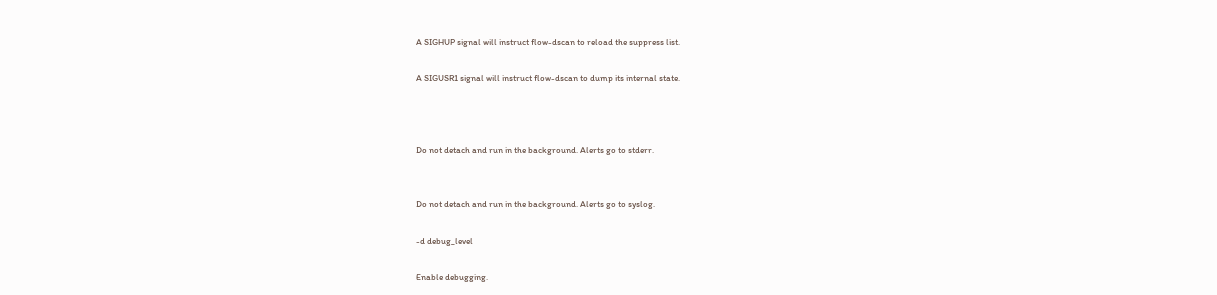A SIGHUP signal will instruct flow-dscan to reload the suppress list.

A SIGUSR1 signal will instruct flow-dscan to dump its internal state.



Do not detach and run in the background. Alerts go to stderr.


Do not detach and run in the background. Alerts go to syslog.

-d debug_level

Enable debugging.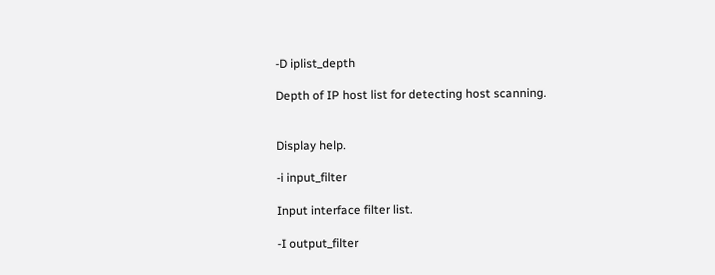-D iplist_depth

Depth of IP host list for detecting host scanning.


Display help.

-i input_filter

Input interface filter list.

-I output_filter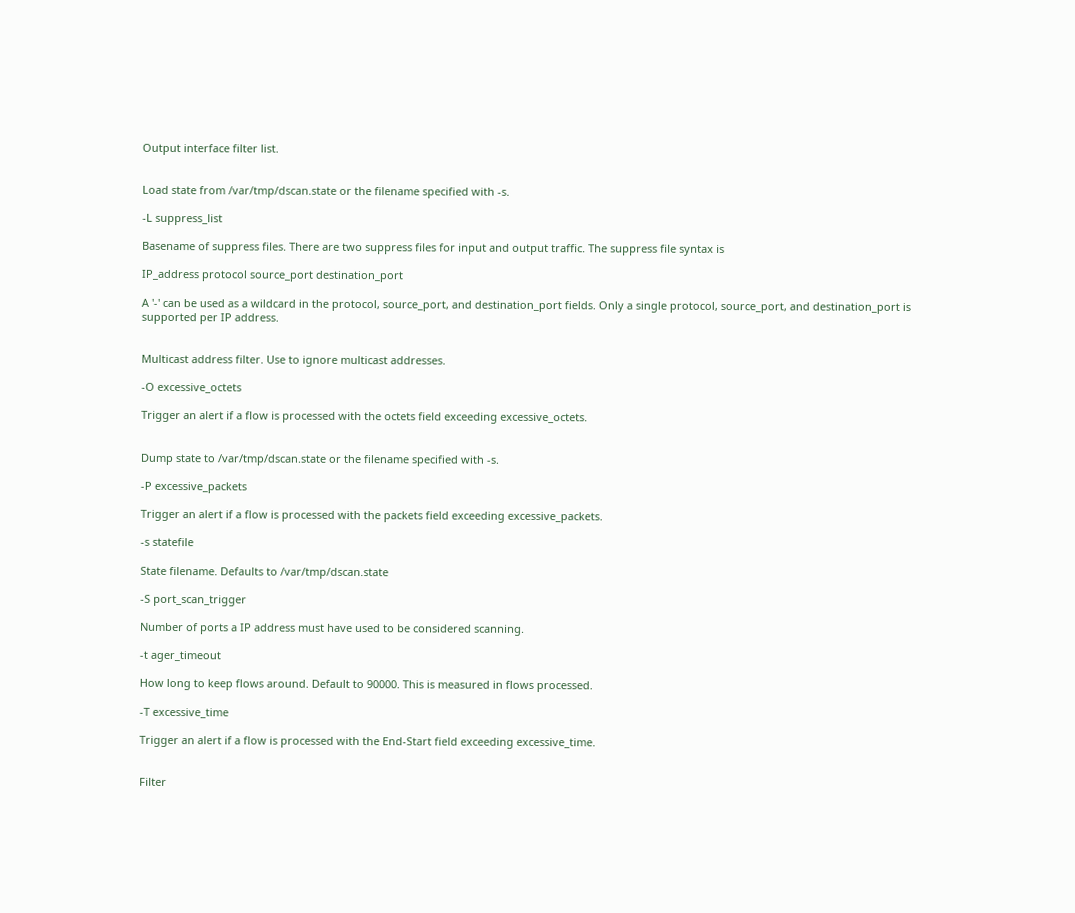Output interface filter list.


Load state from /var/tmp/dscan.state or the filename specified with -s.

-L suppress_list

Basename of suppress files. There are two suppress files for input and output traffic. The suppress file syntax is

IP_address protocol source_port destination_port

A '-' can be used as a wildcard in the protocol, source_port, and destination_port fields. Only a single protocol, source_port, and destination_port is supported per IP address.


Multicast address filter. Use to ignore multicast addresses.

-O excessive_octets

Trigger an alert if a flow is processed with the octets field exceeding excessive_octets.


Dump state to /var/tmp/dscan.state or the filename specified with -s.

-P excessive_packets

Trigger an alert if a flow is processed with the packets field exceeding excessive_packets.

-s statefile

State filename. Defaults to /var/tmp/dscan.state

-S port_scan_trigger

Number of ports a IP address must have used to be considered scanning.

-t ager_timeout

How long to keep flows around. Default to 90000. This is measured in flows processed.

-T excessive_time

Trigger an alert if a flow is processed with the End-Start field exceeding excessive_time.


Filter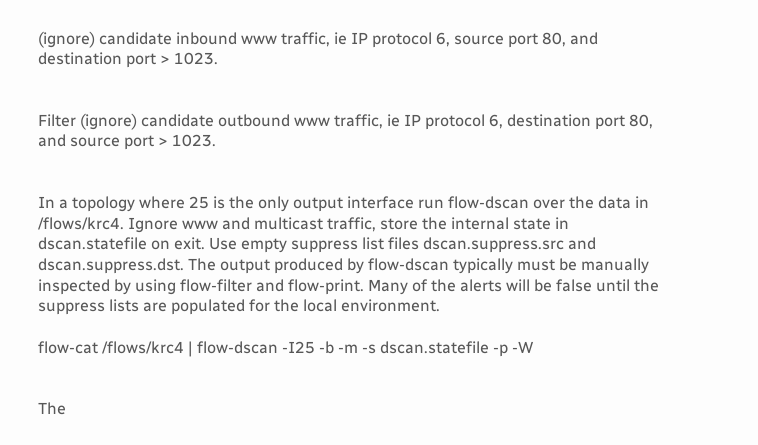(ignore) candidate inbound www traffic, ie IP protocol 6, source port 80, and destination port > 1023.


Filter (ignore) candidate outbound www traffic, ie IP protocol 6, destination port 80, and source port > 1023.


In a topology where 25 is the only output interface run flow-dscan over the data in /flows/krc4. Ignore www and multicast traffic, store the internal state in dscan.statefile on exit. Use empty suppress list files dscan.suppress.src and dscan.suppress.dst. The output produced by flow-dscan typically must be manually inspected by using flow-filter and flow-print. Many of the alerts will be false until the suppress lists are populated for the local environment.

flow-cat /flows/krc4 | flow-dscan -I25 -b -m -s dscan.statefile -p -W


The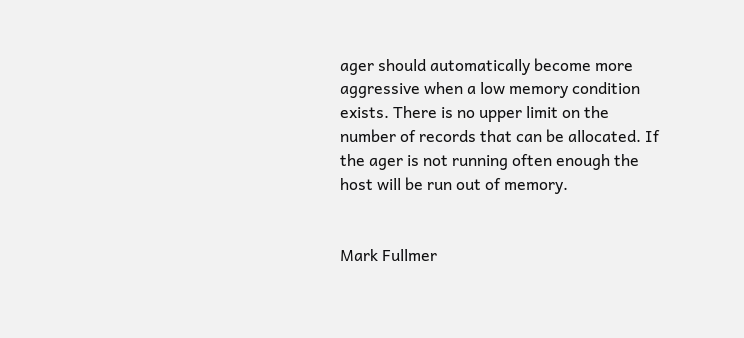ager should automatically become more aggressive when a low memory condition exists. There is no upper limit on the number of records that can be allocated. If the ager is not running often enough the host will be run out of memory.


Mark Fullmer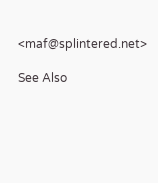<maf@splintered.net>

See Also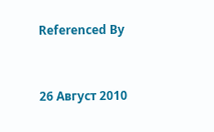Referenced By


26 Август 2010